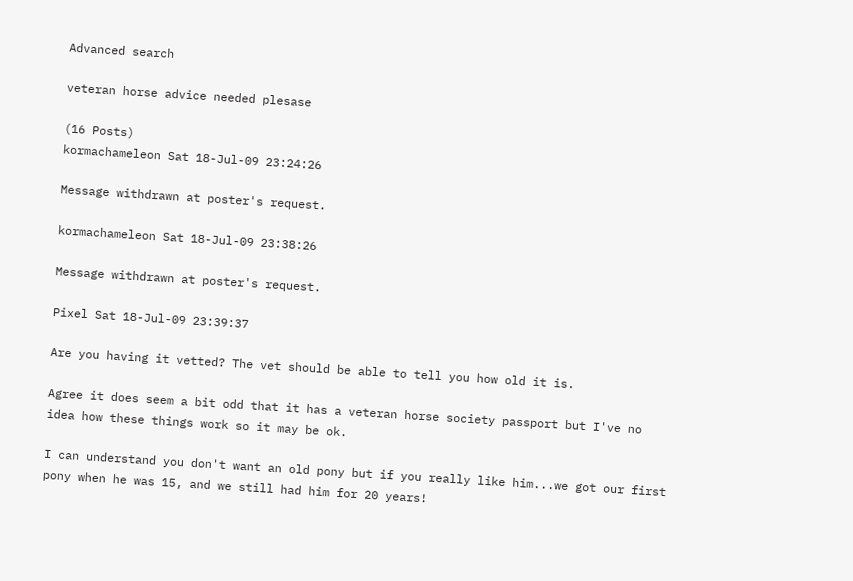Advanced search

veteran horse advice needed plesase

(16 Posts)
kormachameleon Sat 18-Jul-09 23:24:26

Message withdrawn at poster's request.

kormachameleon Sat 18-Jul-09 23:38:26

Message withdrawn at poster's request.

Pixel Sat 18-Jul-09 23:39:37

Are you having it vetted? The vet should be able to tell you how old it is.

Agree it does seem a bit odd that it has a veteran horse society passport but I've no idea how these things work so it may be ok.

I can understand you don't want an old pony but if you really like him...we got our first pony when he was 15, and we still had him for 20 years!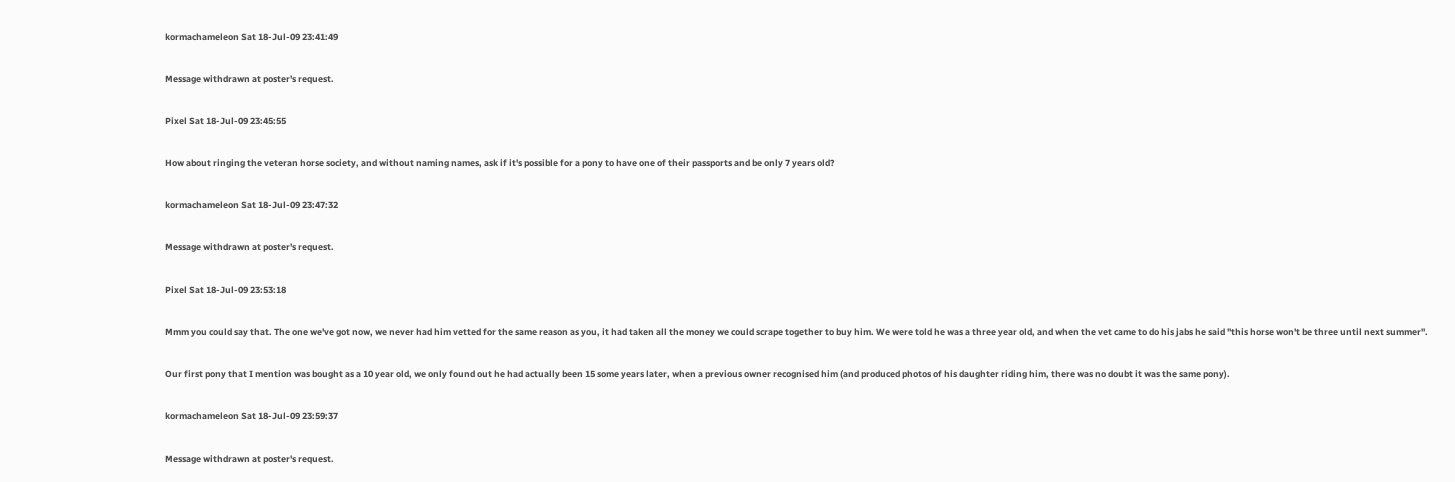kormachameleon Sat 18-Jul-09 23:41:49

Message withdrawn at poster's request.

Pixel Sat 18-Jul-09 23:45:55

How about ringing the veteran horse society, and without naming names, ask if it's possible for a pony to have one of their passports and be only 7 years old?

kormachameleon Sat 18-Jul-09 23:47:32

Message withdrawn at poster's request.

Pixel Sat 18-Jul-09 23:53:18

Mmm you could say that. The one we've got now, we never had him vetted for the same reason as you, it had taken all the money we could scrape together to buy him. We were told he was a three year old, and when the vet came to do his jabs he said "this horse won't be three until next summer".

Our first pony that I mention was bought as a 10 year old, we only found out he had actually been 15 some years later, when a previous owner recognised him (and produced photos of his daughter riding him, there was no doubt it was the same pony).

kormachameleon Sat 18-Jul-09 23:59:37

Message withdrawn at poster's request.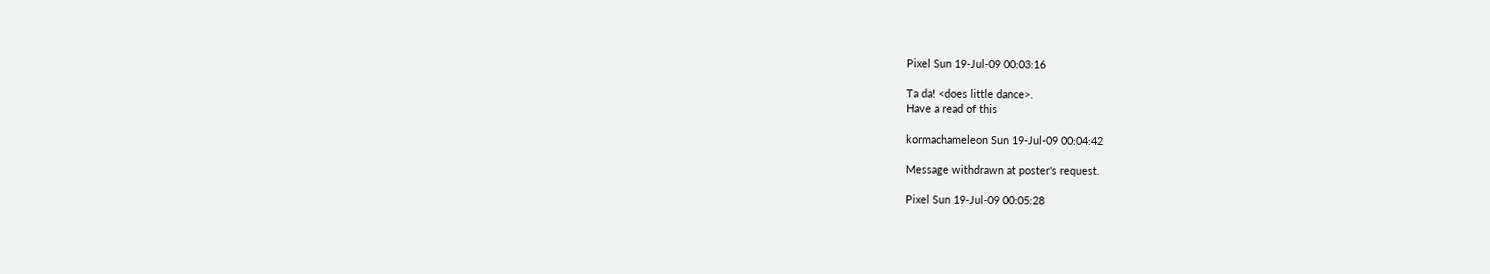Pixel Sun 19-Jul-09 00:03:16

Ta da! <does little dance>.
Have a read of this

kormachameleon Sun 19-Jul-09 00:04:42

Message withdrawn at poster's request.

Pixel Sun 19-Jul-09 00:05:28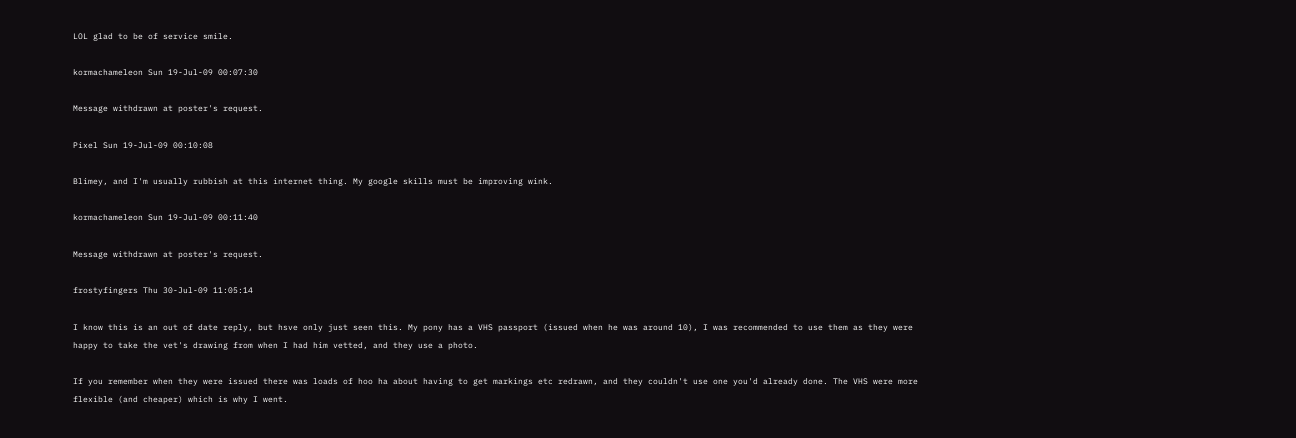LOL glad to be of service smile.

kormachameleon Sun 19-Jul-09 00:07:30

Message withdrawn at poster's request.

Pixel Sun 19-Jul-09 00:10:08

Blimey, and I'm usually rubbish at this internet thing. My google skills must be improving wink.

kormachameleon Sun 19-Jul-09 00:11:40

Message withdrawn at poster's request.

frostyfingers Thu 30-Jul-09 11:05:14

I know this is an out of date reply, but hsve only just seen this. My pony has a VHS passport (issued when he was around 10), I was recommended to use them as they were happy to take the vet's drawing from when I had him vetted, and they use a photo.

If you remember when they were issued there was loads of hoo ha about having to get markings etc redrawn, and they couldn't use one you'd already done. The VHS were more flexible (and cheaper) which is why I went.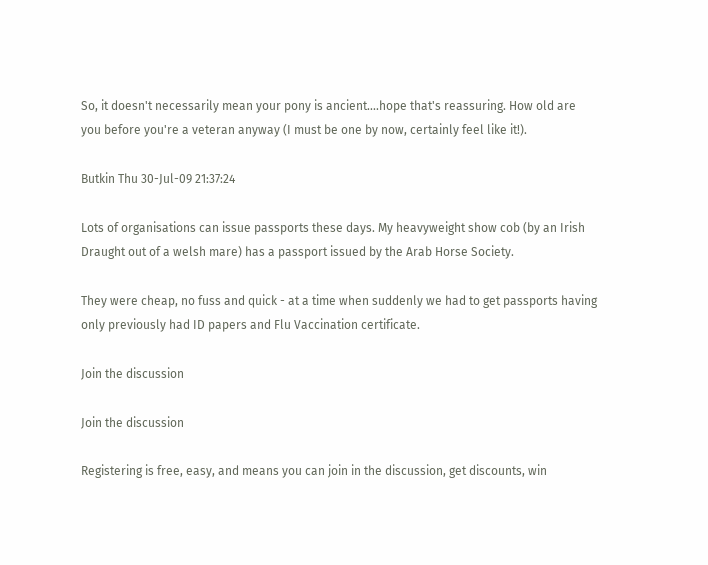So, it doesn't necessarily mean your pony is ancient....hope that's reassuring. How old are you before you're a veteran anyway (I must be one by now, certainly feel like it!).

Butkin Thu 30-Jul-09 21:37:24

Lots of organisations can issue passports these days. My heavyweight show cob (by an Irish Draught out of a welsh mare) has a passport issued by the Arab Horse Society.

They were cheap, no fuss and quick - at a time when suddenly we had to get passports having only previously had ID papers and Flu Vaccination certificate.

Join the discussion

Join the discussion

Registering is free, easy, and means you can join in the discussion, get discounts, win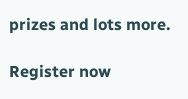prizes and lots more.

Register now